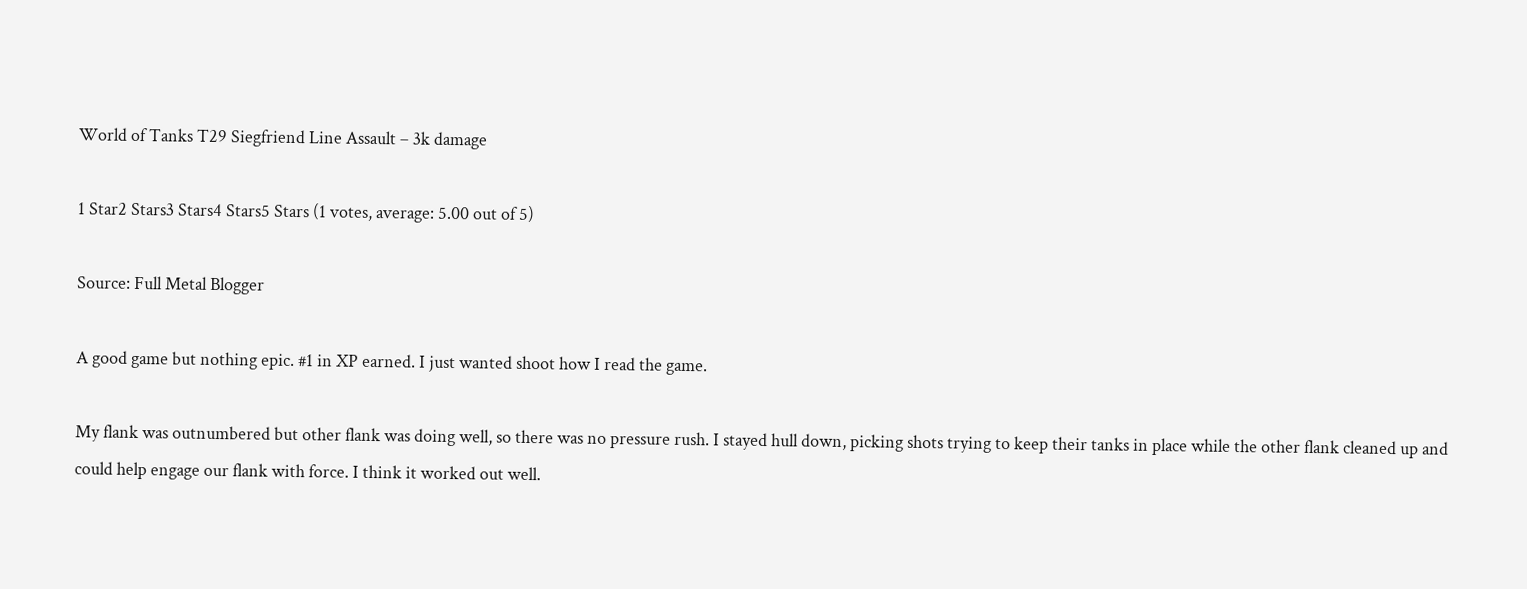World of Tanks T29 Siegfriend Line Assault – 3k damage

1 Star2 Stars3 Stars4 Stars5 Stars (1 votes, average: 5.00 out of 5)

Source: Full Metal Blogger

A good game but nothing epic. #1 in XP earned. I just wanted shoot how I read the game.

My flank was outnumbered but other flank was doing well, so there was no pressure rush. I stayed hull down, picking shots trying to keep their tanks in place while the other flank cleaned up and could help engage our flank with force. I think it worked out well.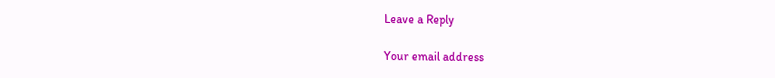Leave a Reply

Your email address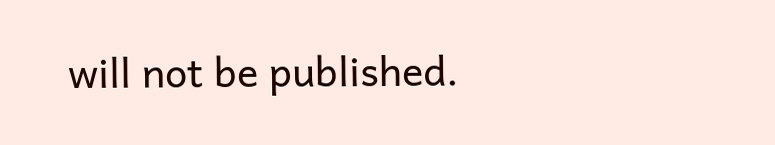will not be published.